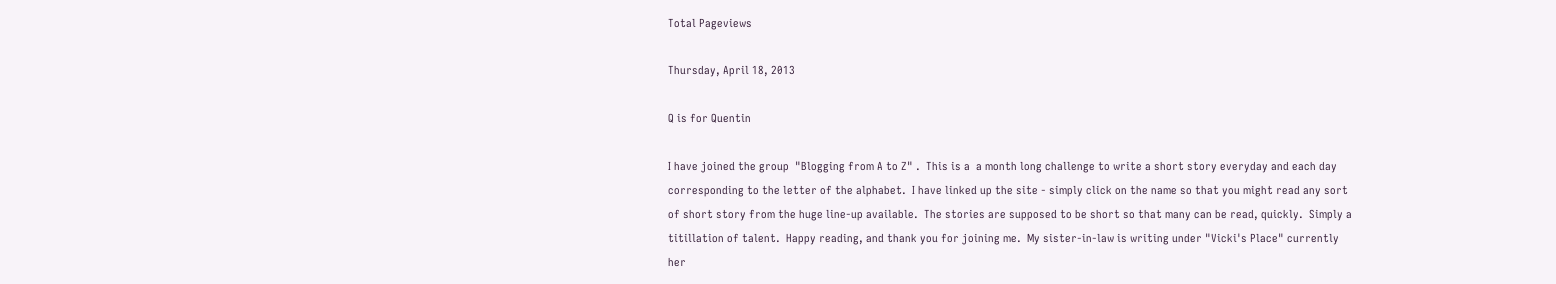Total Pageviews

Thursday, April 18, 2013

Q is for Quentin

I have joined the group  "Blogging from A to Z" .  This is a  a month long challenge to write a short story everyday and each day corresponding to the letter of the alphabet.  I have linked up the site - simply click on the name so that you might read any sort of short story from the huge line-up available.  The stories are supposed to be short so that many can be read, quickly.  Simply a titillation of talent.  Happy reading, and thank you for joining me.  My sister-in-law is writing under "Vicki's Place" currently her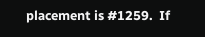placement is #1259.  If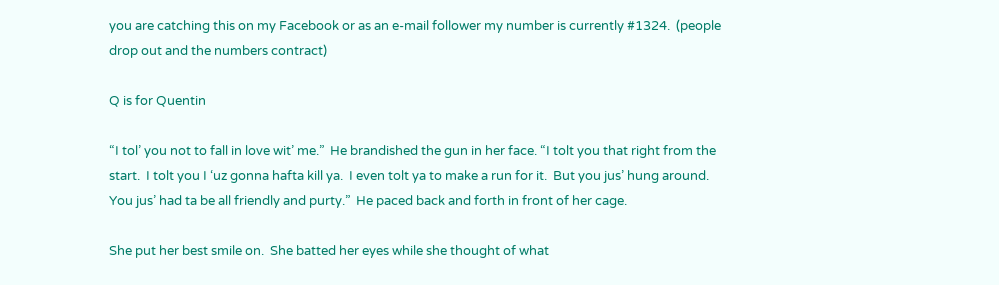you are catching this on my Facebook or as an e-mail follower my number is currently #1324.  (people drop out and the numbers contract)

Q is for Quentin

“I tol’ you not to fall in love wit’ me.”  He brandished the gun in her face. “I tolt you that right from the start.  I tolt you I ‘uz gonna hafta kill ya.  I even tolt ya to make a run for it.  But you jus’ hung around.  You jus’ had ta be all friendly and purty.”  He paced back and forth in front of her cage.

She put her best smile on.  She batted her eyes while she thought of what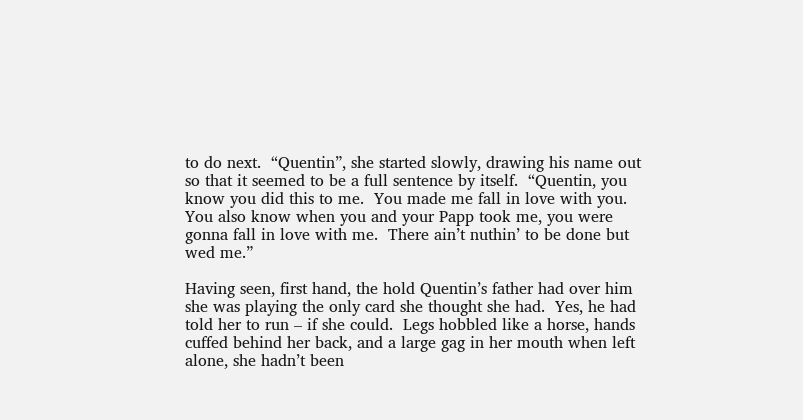to do next.  “Quentin”, she started slowly, drawing his name out so that it seemed to be a full sentence by itself.  “Quentin, you know you did this to me.  You made me fall in love with you.  You also know when you and your Papp took me, you were gonna fall in love with me.  There ain’t nuthin’ to be done but wed me.”

Having seen, first hand, the hold Quentin’s father had over him she was playing the only card she thought she had.  Yes, he had told her to run – if she could.  Legs hobbled like a horse, hands cuffed behind her back, and a large gag in her mouth when left alone, she hadn’t been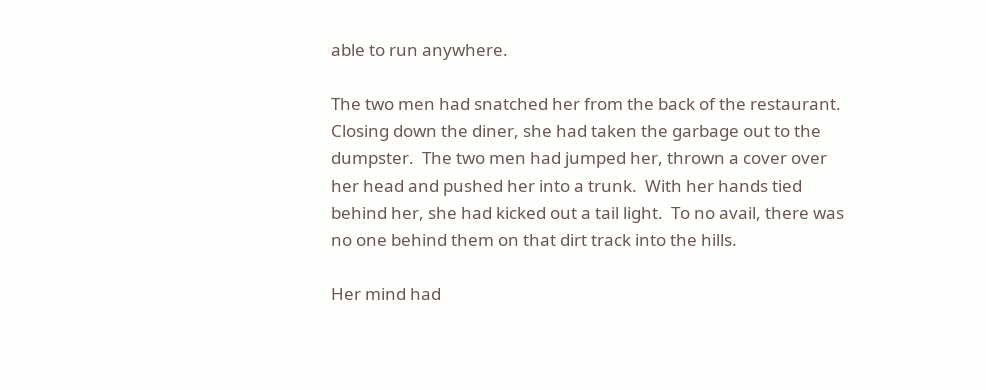able to run anywhere.

The two men had snatched her from the back of the restaurant.  Closing down the diner, she had taken the garbage out to the dumpster.  The two men had jumped her, thrown a cover over her head and pushed her into a trunk.  With her hands tied behind her, she had kicked out a tail light.  To no avail, there was no one behind them on that dirt track into the hills.

Her mind had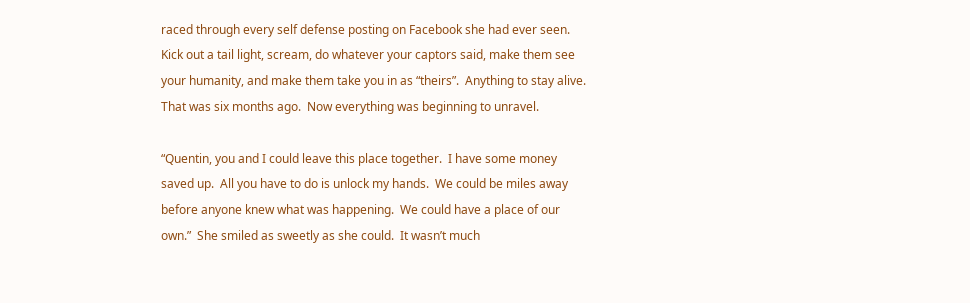raced through every self defense posting on Facebook she had ever seen.  Kick out a tail light, scream, do whatever your captors said, make them see your humanity, and make them take you in as “theirs”.  Anything to stay alive.  That was six months ago.  Now everything was beginning to unravel.

“Quentin, you and I could leave this place together.  I have some money saved up.  All you have to do is unlock my hands.  We could be miles away before anyone knew what was happening.  We could have a place of our own.”  She smiled as sweetly as she could.  It wasn’t much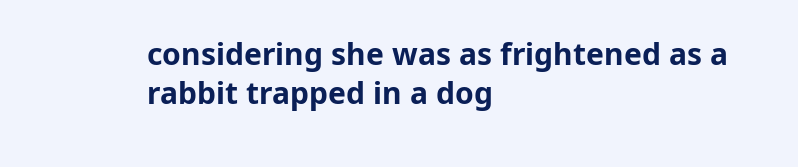considering she was as frightened as a rabbit trapped in a dog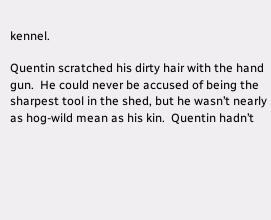kennel.

Quentin scratched his dirty hair with the hand gun.  He could never be accused of being the sharpest tool in the shed, but he wasn’t nearly as hog-wild mean as his kin.  Quentin hadn’t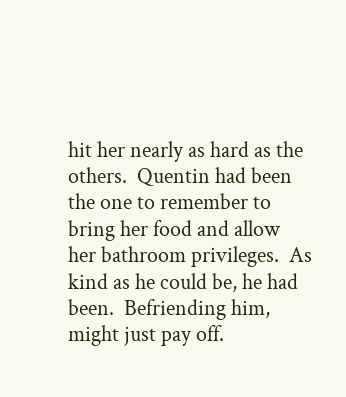hit her nearly as hard as the others.  Quentin had been the one to remember to bring her food and allow her bathroom privileges.  As kind as he could be, he had been.  Befriending him, might just pay off.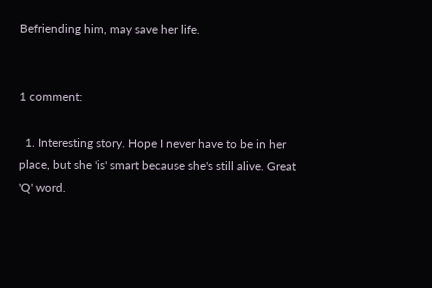Befriending him, may save her life.


1 comment:

  1. Interesting story. Hope I never have to be in her place, but she 'is' smart because she's still alive. Great 'Q' word.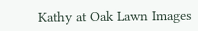Kathy at Oak Lawn Images